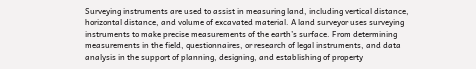Surveying instruments are used to assist in measuring land, including vertical distance, horizontal distance, and volume of excavated material. A land surveyor uses surveying instruments to make precise measurements of the earth’s surface. From determining measurements in the field, questionnaires, or research of legal instruments, and data analysis in the support of planning, designing, and establishing of property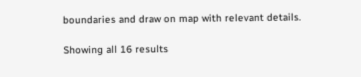boundaries and draw on map with relevant details.

Showing all 16 results